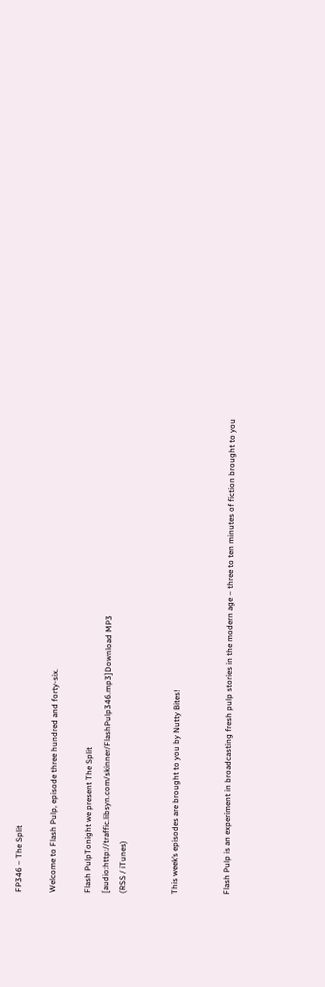FP346 – The Split

Welcome to Flash Pulp, episode three hundred and forty-six.

Flash PulpTonight we present The Split
[audio:http://traffic.libsyn.com/skinner/FlashPulp346.mp3]Download MP3
(RSS / iTunes)


This week’s episodes are brought to you by Nutty Bites!


Flash Pulp is an experiment in broadcasting fresh pulp stories in the modern age – three to ten minutes of fiction brought to you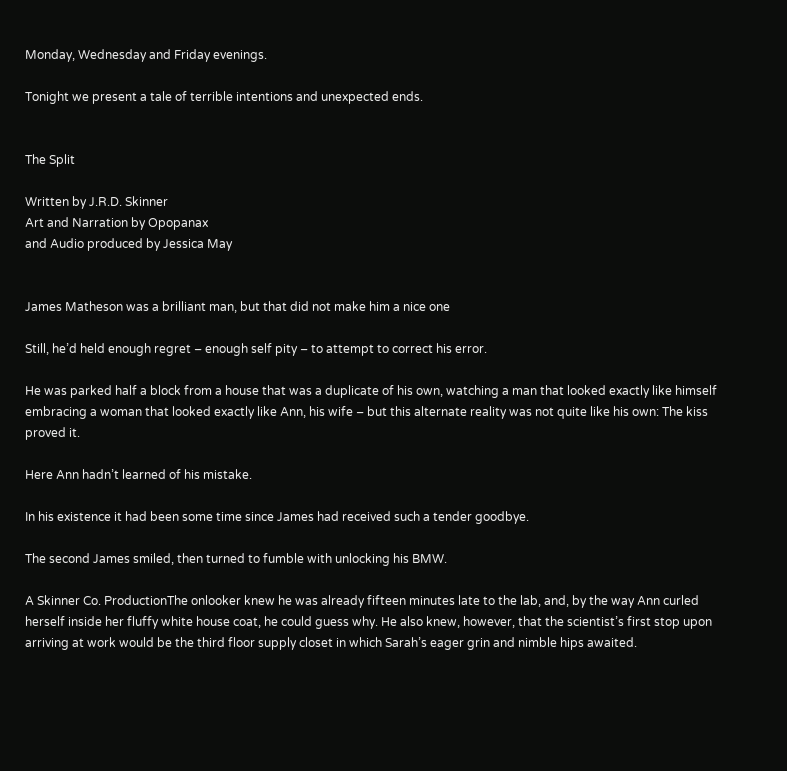Monday, Wednesday and Friday evenings.

Tonight we present a tale of terrible intentions and unexpected ends.


The Split

Written by J.R.D. Skinner
Art and Narration by Opopanax
and Audio produced by Jessica May


James Matheson was a brilliant man, but that did not make him a nice one

Still, he’d held enough regret – enough self pity – to attempt to correct his error.

He was parked half a block from a house that was a duplicate of his own, watching a man that looked exactly like himself embracing a woman that looked exactly like Ann, his wife – but this alternate reality was not quite like his own: The kiss proved it.

Here Ann hadn’t learned of his mistake.

In his existence it had been some time since James had received such a tender goodbye.

The second James smiled, then turned to fumble with unlocking his BMW.

A Skinner Co. ProductionThe onlooker knew he was already fifteen minutes late to the lab, and, by the way Ann curled herself inside her fluffy white house coat, he could guess why. He also knew, however, that the scientist’s first stop upon arriving at work would be the third floor supply closet in which Sarah’s eager grin and nimble hips awaited.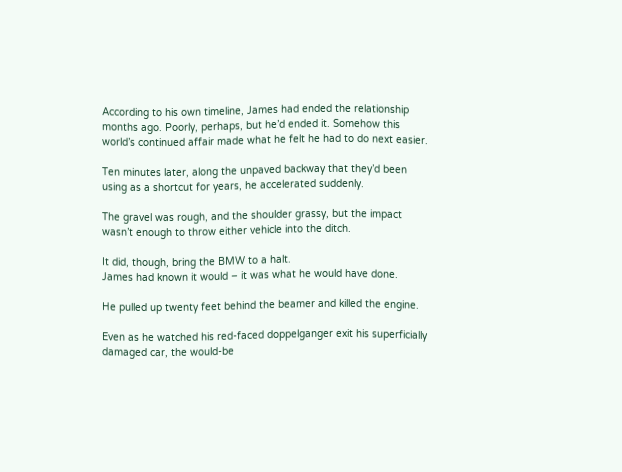According to his own timeline, James had ended the relationship months ago. Poorly, perhaps, but he’d ended it. Somehow this world’s continued affair made what he felt he had to do next easier.

Ten minutes later, along the unpaved backway that they’d been using as a shortcut for years, he accelerated suddenly.

The gravel was rough, and the shoulder grassy, but the impact wasn’t enough to throw either vehicle into the ditch.

It did, though, bring the BMW to a halt.
James had known it would – it was what he would have done.

He pulled up twenty feet behind the beamer and killed the engine.

Even as he watched his red-faced doppelganger exit his superficially damaged car, the would-be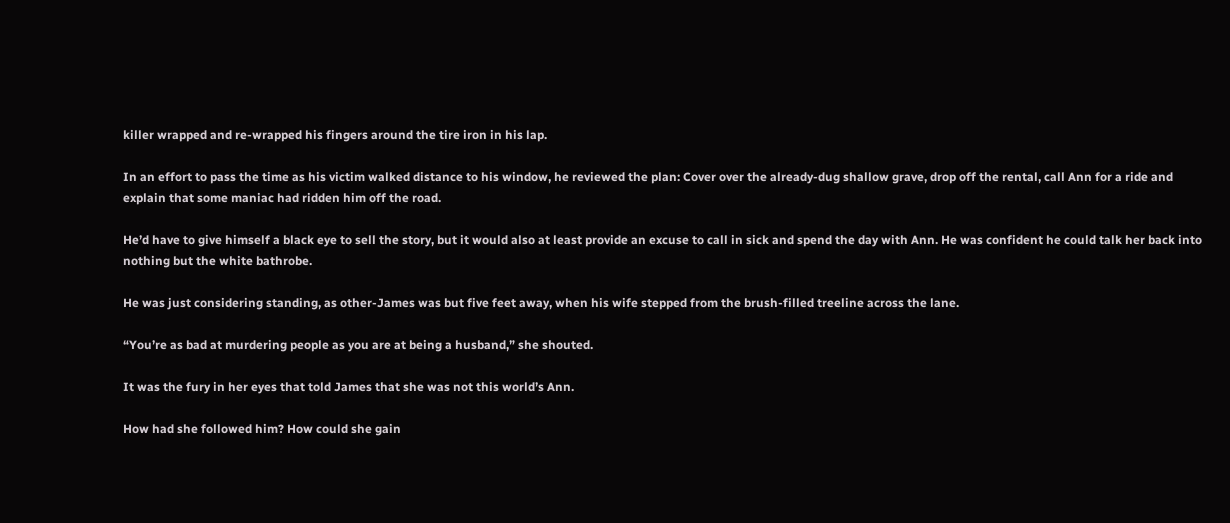killer wrapped and re-wrapped his fingers around the tire iron in his lap.

In an effort to pass the time as his victim walked distance to his window, he reviewed the plan: Cover over the already-dug shallow grave, drop off the rental, call Ann for a ride and explain that some maniac had ridden him off the road.

He’d have to give himself a black eye to sell the story, but it would also at least provide an excuse to call in sick and spend the day with Ann. He was confident he could talk her back into nothing but the white bathrobe.

He was just considering standing, as other-James was but five feet away, when his wife stepped from the brush-filled treeline across the lane.

“You’re as bad at murdering people as you are at being a husband,” she shouted.

It was the fury in her eyes that told James that she was not this world’s Ann.

How had she followed him? How could she gain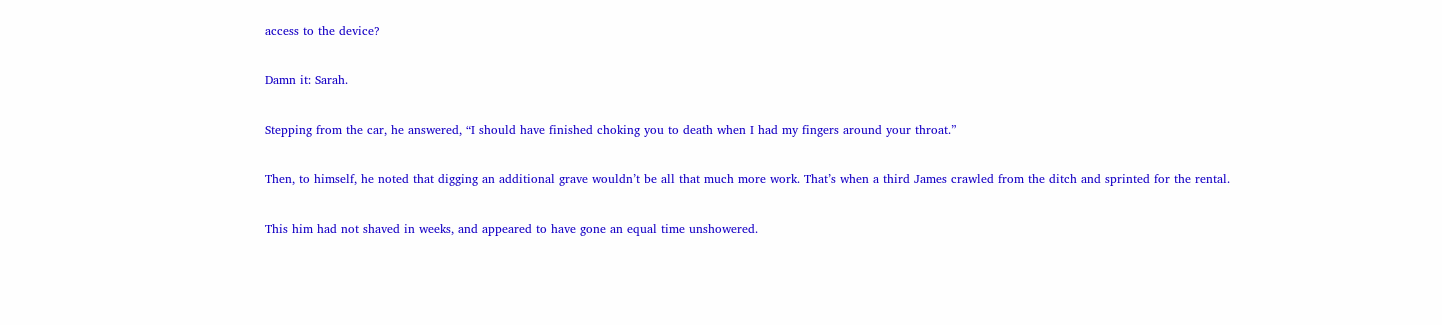access to the device?

Damn it: Sarah.

Stepping from the car, he answered, “I should have finished choking you to death when I had my fingers around your throat.”

Then, to himself, he noted that digging an additional grave wouldn’t be all that much more work. That’s when a third James crawled from the ditch and sprinted for the rental.

This him had not shaved in weeks, and appeared to have gone an equal time unshowered.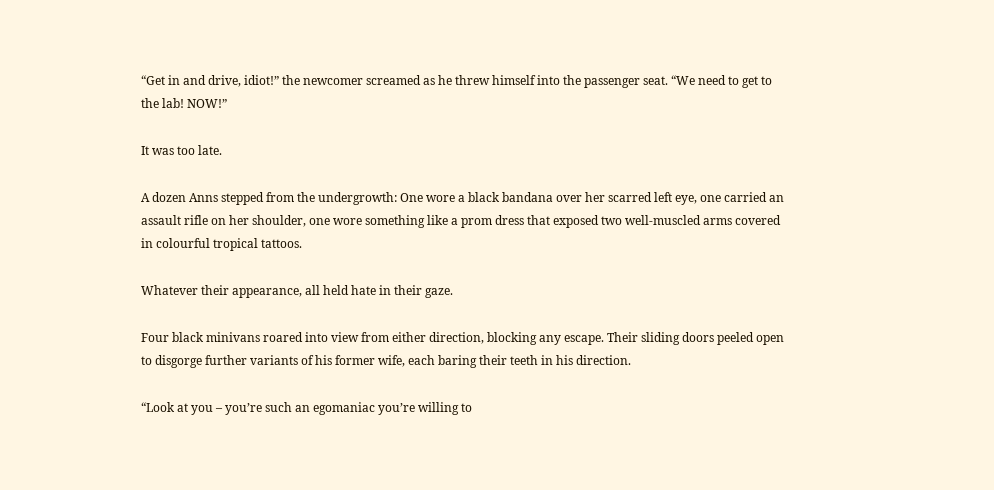“Get in and drive, idiot!” the newcomer screamed as he threw himself into the passenger seat. “We need to get to the lab! NOW!”

It was too late.

A dozen Anns stepped from the undergrowth: One wore a black bandana over her scarred left eye, one carried an assault rifle on her shoulder, one wore something like a prom dress that exposed two well-muscled arms covered in colourful tropical tattoos.

Whatever their appearance, all held hate in their gaze.

Four black minivans roared into view from either direction, blocking any escape. Their sliding doors peeled open to disgorge further variants of his former wife, each baring their teeth in his direction.

“Look at you – you’re such an egomaniac you’re willing to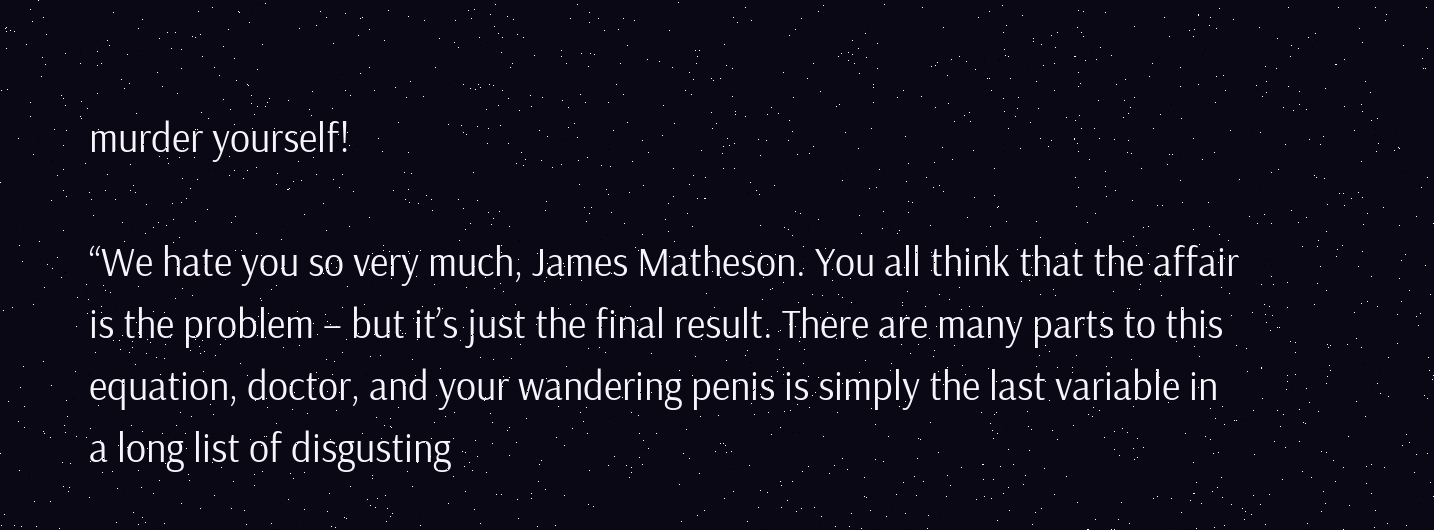murder yourself!

“We hate you so very much, James Matheson. You all think that the affair is the problem – but it’s just the final result. There are many parts to this equation, doctor, and your wandering penis is simply the last variable in a long list of disgusting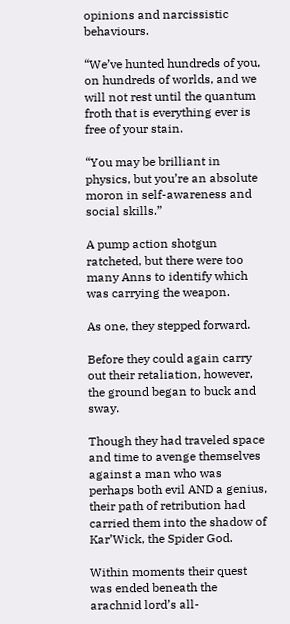opinions and narcissistic behaviours.

“We’ve hunted hundreds of you, on hundreds of worlds, and we will not rest until the quantum froth that is everything ever is free of your stain.

“You may be brilliant in physics, but you’re an absolute moron in self-awareness and social skills.”

A pump action shotgun ratcheted, but there were too many Anns to identify which was carrying the weapon.

As one, they stepped forward.

Before they could again carry out their retaliation, however, the ground began to buck and sway.

Though they had traveled space and time to avenge themselves against a man who was perhaps both evil AND a genius, their path of retribution had carried them into the shadow of Kar’Wick, the Spider God.

Within moments their quest was ended beneath the arachnid lord’s all-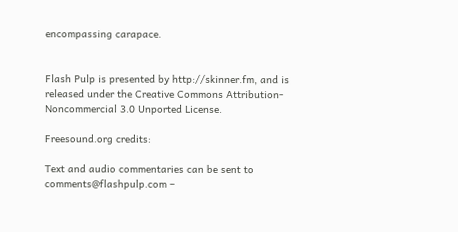encompassing carapace.


Flash Pulp is presented by http://skinner.fm, and is released under the Creative Commons Attribution-Noncommercial 3.0 Unported License.

Freesound.org credits:

Text and audio commentaries can be sent to comments@flashpulp.com –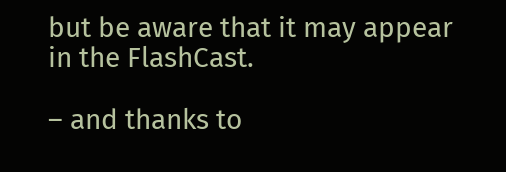but be aware that it may appear in the FlashCast.

– and thanks to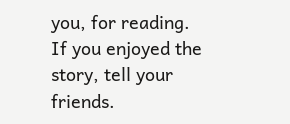you, for reading. If you enjoyed the story, tell your friends.